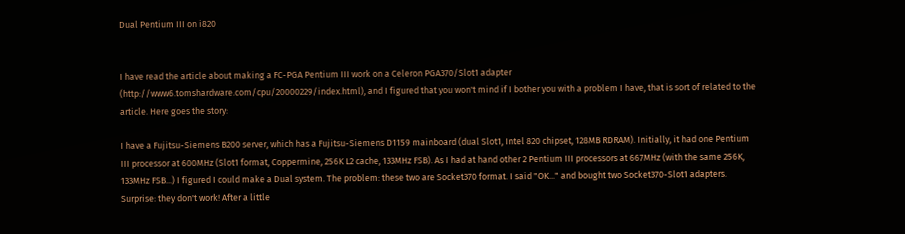Dual Pentium III on i820


I have read the article about making a FC-PGA Pentium III work on a Celeron PGA370/Slot1 adapter (http://www6.tomshardware.com/cpu/20000229/index.html), and I figured that you won't mind if I bother you with a problem I have, that is sort of related to the article. Here goes the story:

I have a Fujitsu-Siemens B200 server, which has a Fujitsu-Siemens D1159 mainboard (dual Slot1, Intel 820 chipset, 128MB RDRAM). Initially, it had one Pentium III processor at 600MHz (Slot1 format, Coppermine, 256K L2 cache, 133MHz FSB). As I had at hand other 2 Pentium III processors at 667MHz (with the same 256K, 133MHz FSB...) I figured I could make a Dual system. The problem: these two are Socket370 format. I said "OK..." and bought two Socket370-Slot1 adapters. Surprise: they don't work! After a little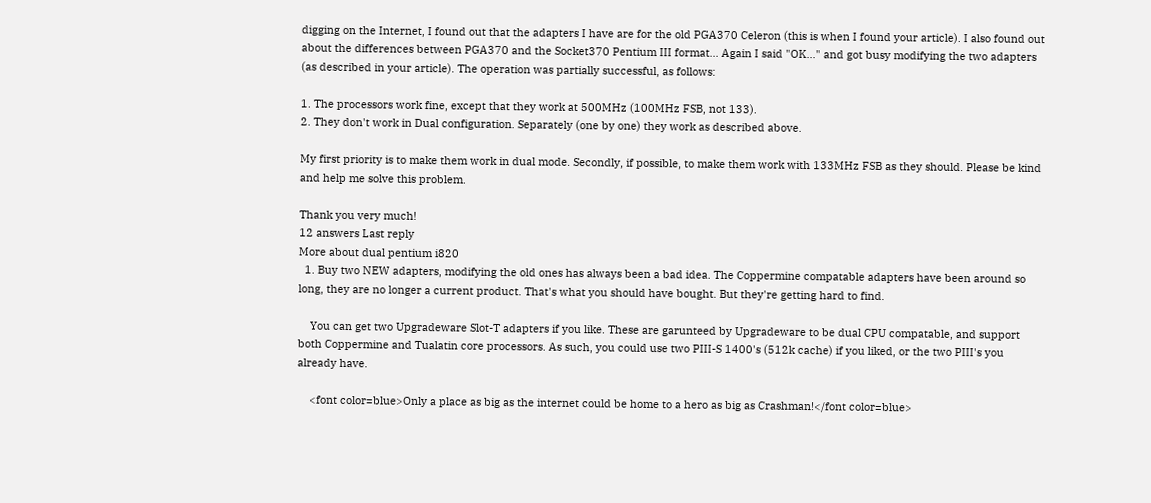digging on the Internet, I found out that the adapters I have are for the old PGA370 Celeron (this is when I found your article). I also found out about the differences between PGA370 and the Socket370 Pentium III format... Again I said "OK..." and got busy modifying the two adapters (as described in your article). The operation was partially successful, as follows:

1. The processors work fine, except that they work at 500MHz (100MHz FSB, not 133).
2. They don't work in Dual configuration. Separately (one by one) they work as described above.

My first priority is to make them work in dual mode. Secondly, if possible, to make them work with 133MHz FSB as they should. Please be kind and help me solve this problem.

Thank you very much!
12 answers Last reply
More about dual pentium i820
  1. Buy two NEW adapters, modifying the old ones has always been a bad idea. The Coppermine compatable adapters have been around so long, they are no longer a current product. That's what you should have bought. But they're getting hard to find.

    You can get two Upgradeware Slot-T adapters if you like. These are garunteed by Upgradeware to be dual CPU compatable, and support both Coppermine and Tualatin core processors. As such, you could use two PIII-S 1400's (512k cache) if you liked, or the two PIII's you already have.

    <font color=blue>Only a place as big as the internet could be home to a hero as big as Crashman!</font color=blue>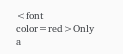<font color=red>Only a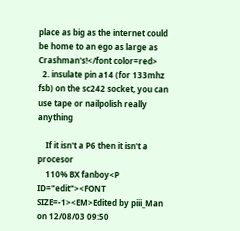place as big as the internet could be home to an ego as large as Crashman's!</font color=red>
  2. insulate pin a14 (for 133mhz fsb) on the sc242 socket, you can use tape or nailpolish really anything

    If it isn't a P6 then it isn't a procesor
    110% BX fanboy<P ID="edit"><FONT SIZE=-1><EM>Edited by piii_Man on 12/08/03 09:50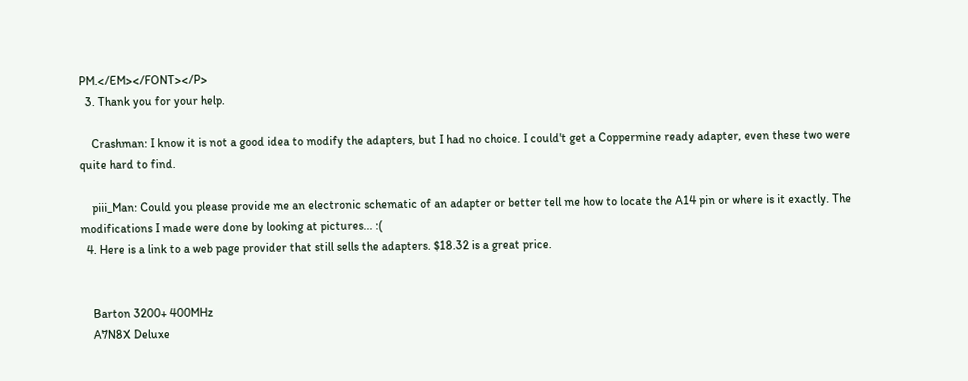PM.</EM></FONT></P>
  3. Thank you for your help.

    Crashman: I know it is not a good idea to modify the adapters, but I had no choice. I could't get a Coppermine ready adapter, even these two were quite hard to find.

    piii_Man: Could you please provide me an electronic schematic of an adapter or better tell me how to locate the A14 pin or where is it exactly. The modifications I made were done by looking at pictures... :(
  4. Here is a link to a web page provider that still sells the adapters. $18.32 is a great price.


    Barton 3200+ 400MHz
    A7N8X Deluxe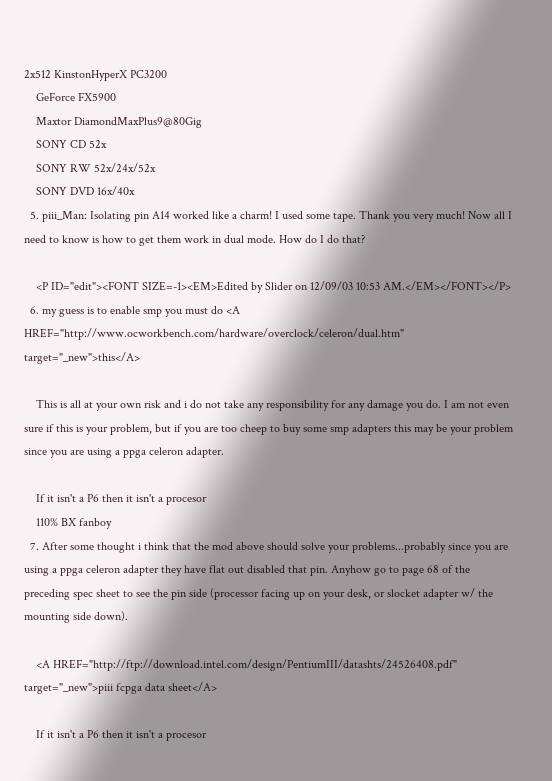2x512 KinstonHyperX PC3200
    GeForce FX5900
    Maxtor DiamondMaxPlus9@80Gig
    SONY CD 52x
    SONY RW 52x/24x/52x
    SONY DVD 16x/40x
  5. piii_Man: Isolating pin A14 worked like a charm! I used some tape. Thank you very much! Now all I need to know is how to get them work in dual mode. How do I do that?

    <P ID="edit"><FONT SIZE=-1><EM>Edited by Slider on 12/09/03 10:53 AM.</EM></FONT></P>
  6. my guess is to enable smp you must do <A HREF="http://www.ocworkbench.com/hardware/overclock/celeron/dual.htm" target="_new">this</A>

    This is all at your own risk and i do not take any responsibility for any damage you do. I am not even sure if this is your problem, but if you are too cheep to buy some smp adapters this may be your problem since you are using a ppga celeron adapter.

    If it isn't a P6 then it isn't a procesor
    110% BX fanboy
  7. After some thought i think that the mod above should solve your problems...probably since you are using a ppga celeron adapter they have flat out disabled that pin. Anyhow go to page 68 of the preceding spec sheet to see the pin side (processor facing up on your desk, or slocket adapter w/ the mounting side down).

    <A HREF="http://ftp://download.intel.com/design/PentiumIII/datashts/24526408.pdf" target="_new">piii fcpga data sheet</A>

    If it isn't a P6 then it isn't a procesor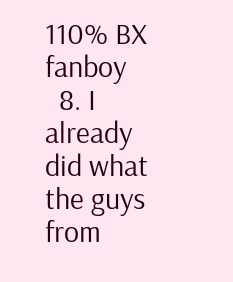110% BX fanboy
  8. I already did what the guys from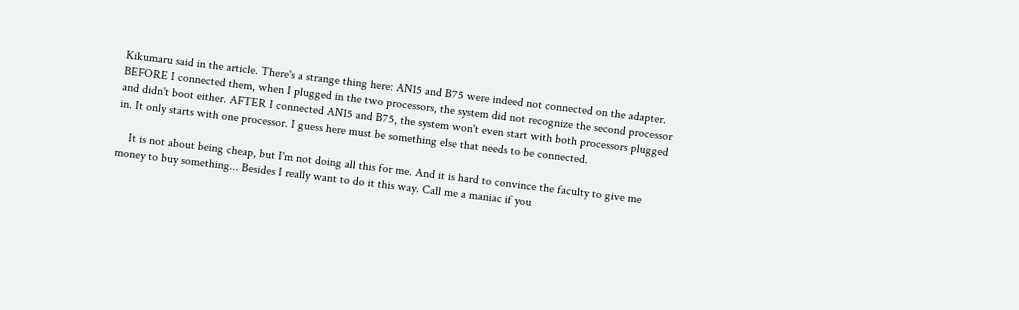Kikumaru said in the article. There's a strange thing here: AN15 and B75 were indeed not connected on the adapter. BEFORE I connected them, when I plugged in the two processors, the system did not recognize the second processor and didn't boot either. AFTER I connected AN15 and B75, the system won't even start with both processors plugged in. It only starts with one processor. I guess here must be something else that needs to be connected.

    It is not about being cheap, but I'm not doing all this for me. And it is hard to convince the faculty to give me money to buy something... Besides I really want to do it this way. Call me a maniac if you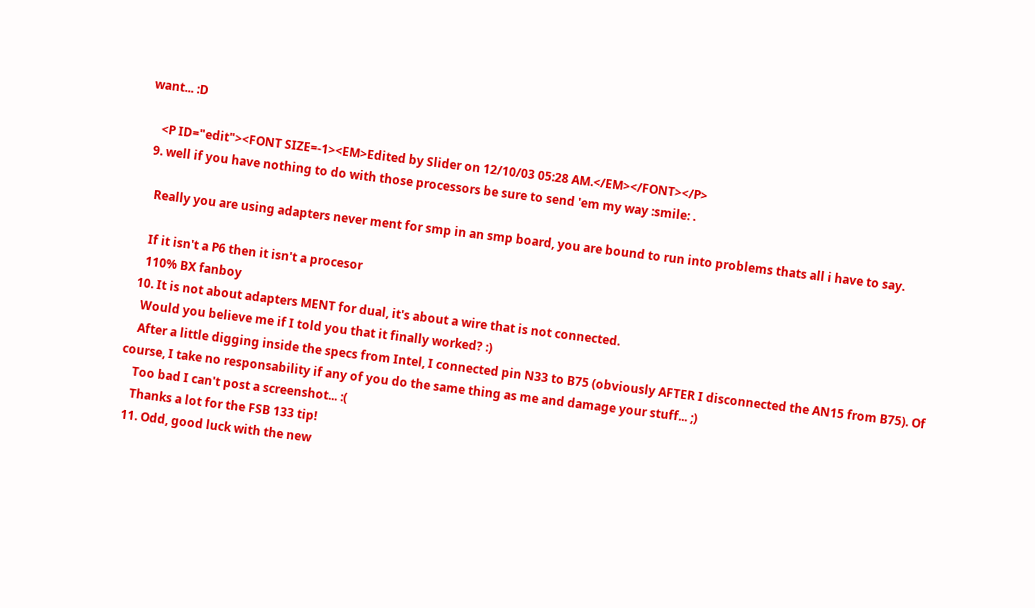want... :D

    <P ID="edit"><FONT SIZE=-1><EM>Edited by Slider on 12/10/03 05:28 AM.</EM></FONT></P>
  9. well if you have nothing to do with those processors be sure to send 'em my way :smile: .

    Really you are using adapters never ment for smp in an smp board, you are bound to run into problems thats all i have to say.

    If it isn't a P6 then it isn't a procesor
    110% BX fanboy
  10. It is not about adapters MENT for dual, it's about a wire that is not connected.
    Would you believe me if I told you that it finally worked? :)
    After a little digging inside the specs from Intel, I connected pin N33 to B75 (obviously AFTER I disconnected the AN15 from B75). Of course, I take no responsability if any of you do the same thing as me and damage your stuff... ;)
    Too bad I can't post a screenshot... :(
    Thanks a lot for the FSB 133 tip!
  11. Odd, good luck with the new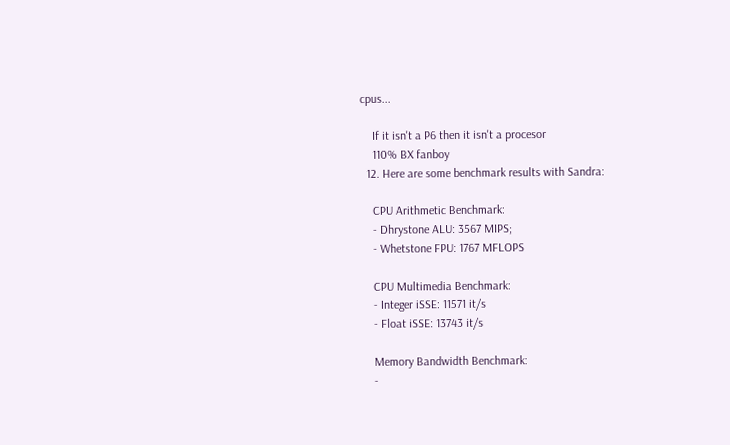cpus...

    If it isn't a P6 then it isn't a procesor
    110% BX fanboy
  12. Here are some benchmark results with Sandra:

    CPU Arithmetic Benchmark:
    - Dhrystone ALU: 3567 MIPS;
    - Whetstone FPU: 1767 MFLOPS

    CPU Multimedia Benchmark:
    - Integer iSSE: 11571 it/s
    - Float iSSE: 13743 it/s

    Memory Bandwidth Benchmark:
    -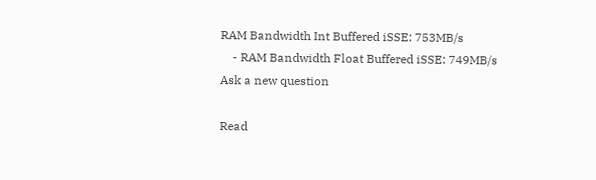RAM Bandwidth Int Buffered iSSE: 753MB/s
    - RAM Bandwidth Float Buffered iSSE: 749MB/s
Ask a new question

Read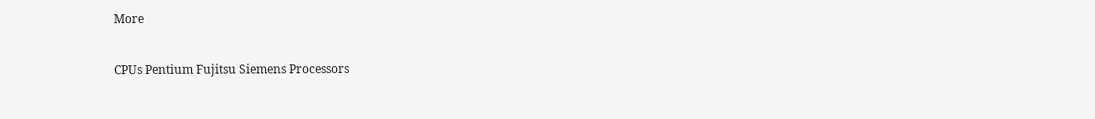More

CPUs Pentium Fujitsu Siemens Processors